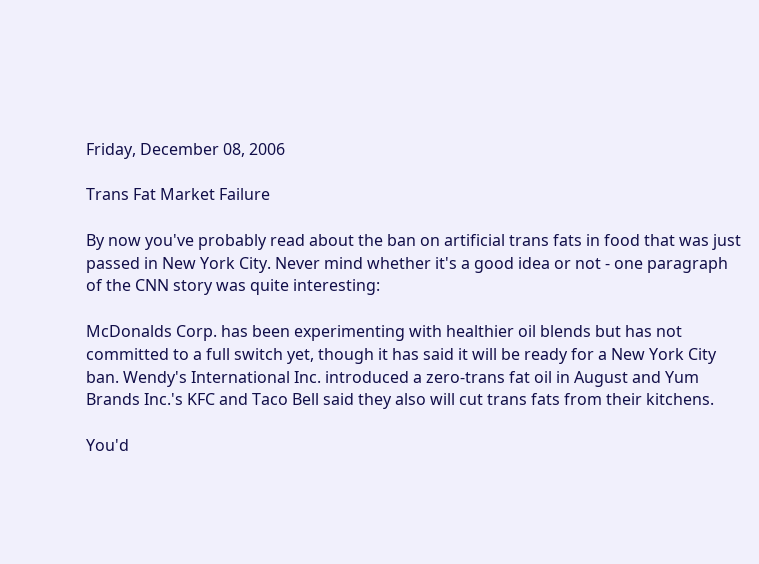Friday, December 08, 2006

Trans Fat Market Failure

By now you've probably read about the ban on artificial trans fats in food that was just passed in New York City. Never mind whether it's a good idea or not - one paragraph of the CNN story was quite interesting:

McDonalds Corp. has been experimenting with healthier oil blends but has not committed to a full switch yet, though it has said it will be ready for a New York City ban. Wendy's International Inc. introduced a zero-trans fat oil in August and Yum Brands Inc.'s KFC and Taco Bell said they also will cut trans fats from their kitchens.

You'd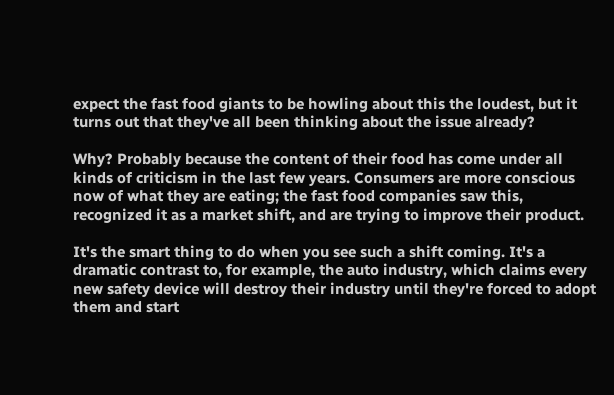expect the fast food giants to be howling about this the loudest, but it turns out that they've all been thinking about the issue already?

Why? Probably because the content of their food has come under all kinds of criticism in the last few years. Consumers are more conscious now of what they are eating; the fast food companies saw this, recognized it as a market shift, and are trying to improve their product.

It's the smart thing to do when you see such a shift coming. It's a dramatic contrast to, for example, the auto industry, which claims every new safety device will destroy their industry until they're forced to adopt them and start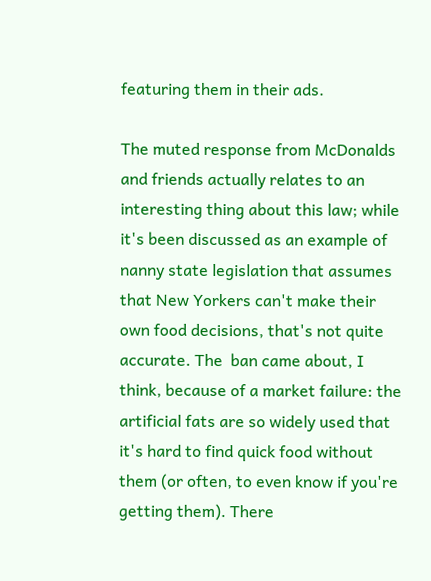featuring them in their ads.

The muted response from McDonalds and friends actually relates to an interesting thing about this law; while it's been discussed as an example of nanny state legislation that assumes that New Yorkers can't make their own food decisions, that's not quite accurate. The  ban came about, I think, because of a market failure: the artificial fats are so widely used that it's hard to find quick food without them (or often, to even know if you're getting them). There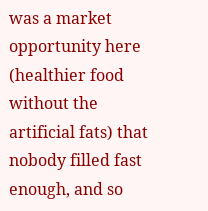was a market opportunity here (healthier food without the artificial fats) that nobody filled fast enough, and so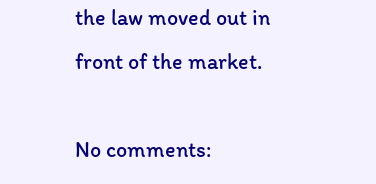the law moved out in front of the market.

No comments: